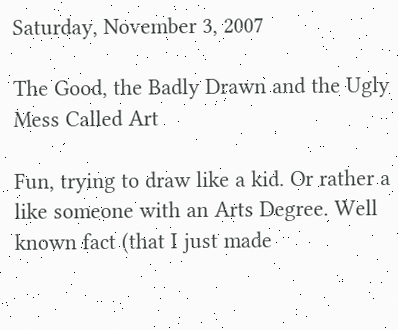Saturday, November 3, 2007

The Good, the Badly Drawn and the Ugly Mess Called Art

Fun, trying to draw like a kid. Or rather a like someone with an Arts Degree. Well known fact (that I just made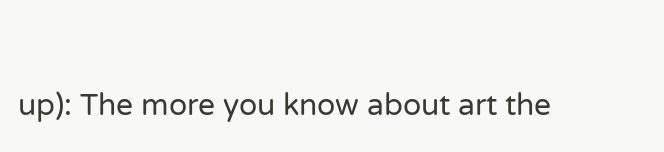up): The more you know about art the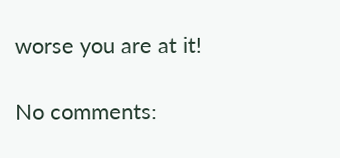worse you are at it!

No comments: